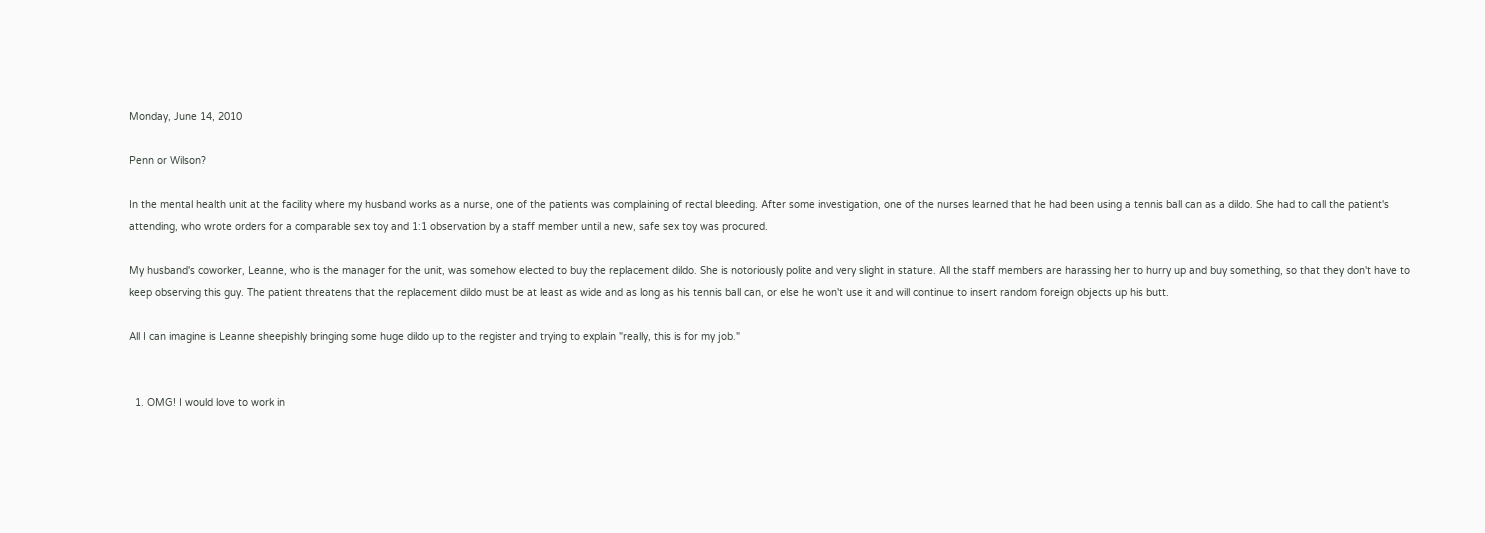Monday, June 14, 2010

Penn or Wilson?

In the mental health unit at the facility where my husband works as a nurse, one of the patients was complaining of rectal bleeding. After some investigation, one of the nurses learned that he had been using a tennis ball can as a dildo. She had to call the patient's attending, who wrote orders for a comparable sex toy and 1:1 observation by a staff member until a new, safe sex toy was procured.

My husband's coworker, Leanne, who is the manager for the unit, was somehow elected to buy the replacement dildo. She is notoriously polite and very slight in stature. All the staff members are harassing her to hurry up and buy something, so that they don't have to keep observing this guy. The patient threatens that the replacement dildo must be at least as wide and as long as his tennis ball can, or else he won't use it and will continue to insert random foreign objects up his butt.

All I can imagine is Leanne sheepishly bringing some huge dildo up to the register and trying to explain "really, this is for my job."


  1. OMG! I would love to work in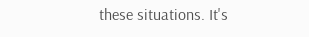these situations. It's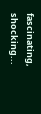fascinating, shocking...